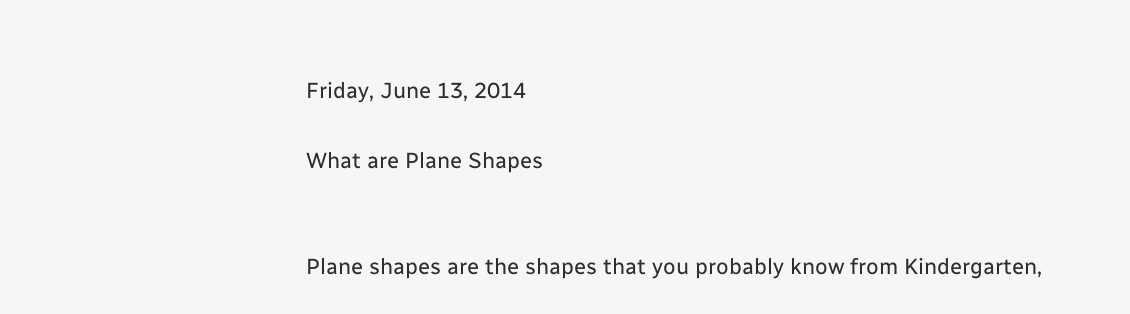Friday, June 13, 2014

What are Plane Shapes


Plane shapes are the shapes that you probably know from Kindergarten,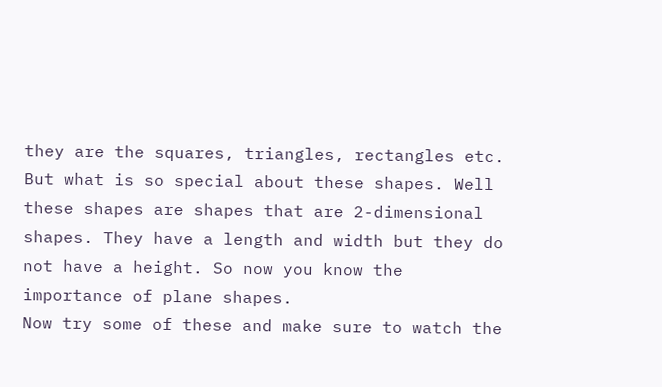they are the squares, triangles, rectangles etc.
But what is so special about these shapes. Well these shapes are shapes that are 2-dimensional shapes. They have a length and width but they do not have a height. So now you know the importance of plane shapes.
Now try some of these and make sure to watch the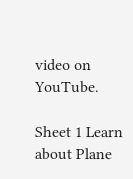video on YouTube.

Sheet 1 Learn about Plane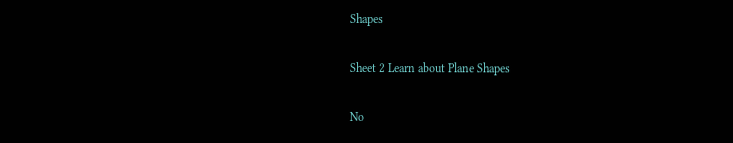Shapes

Sheet 2 Learn about Plane Shapes

No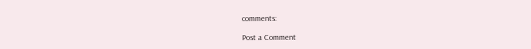comments:

Post a Comment